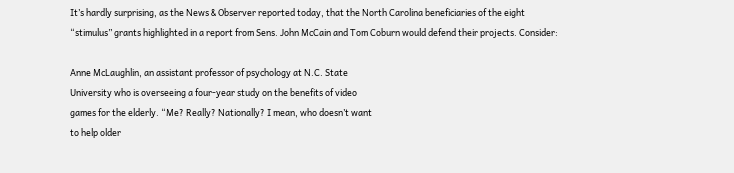It’s hardly surprising, as the News & Observer reported today, that the North Carolina beneficiaries of the eight “stimulus” grants highlighted in a report from Sens. John McCain and Tom Coburn would defend their projects. Consider:

Anne McLaughlin, an assistant professor of psychology at N.C. State
University who is overseeing a four-year study on the benefits of video
games for the elderly. “Me? Really? Nationally? I mean, who doesn’t want
to help older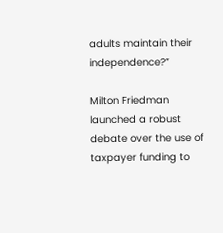adults maintain their independence?”

Milton Friedman launched a robust debate over the use of taxpayer funding to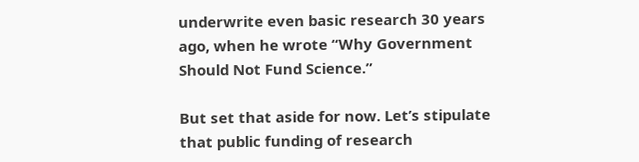underwrite even basic research 30 years ago, when he wrote “Why Government Should Not Fund Science.”

But set that aside for now. Let’s stipulate that public funding of research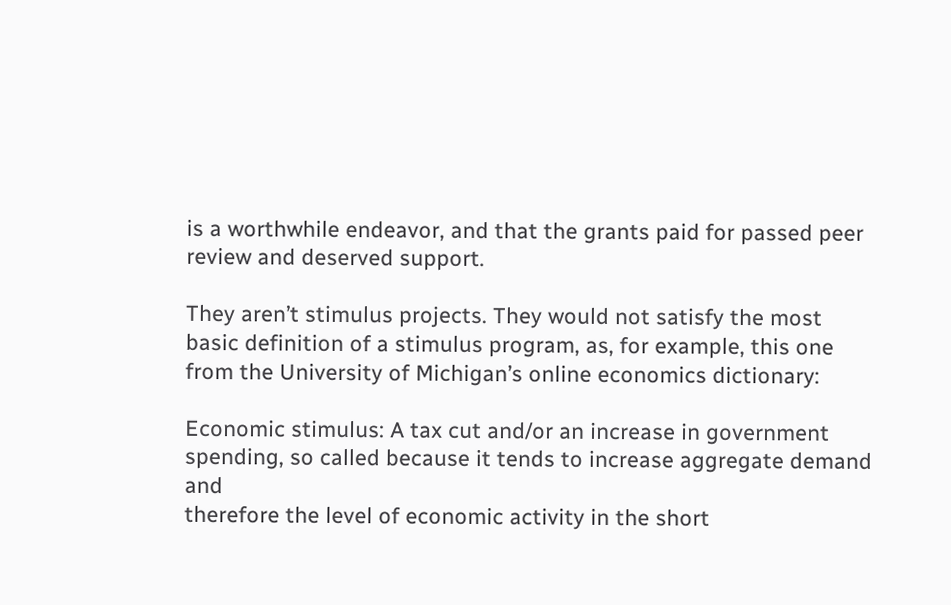is a worthwhile endeavor, and that the grants paid for passed peer review and deserved support.

They aren’t stimulus projects. They would not satisfy the most basic definition of a stimulus program, as, for example, this one from the University of Michigan’s online economics dictionary:

Economic stimulus: A tax cut and/or an increase in government
spending, so called because it tends to increase aggregate demand and
therefore the level of economic activity in the short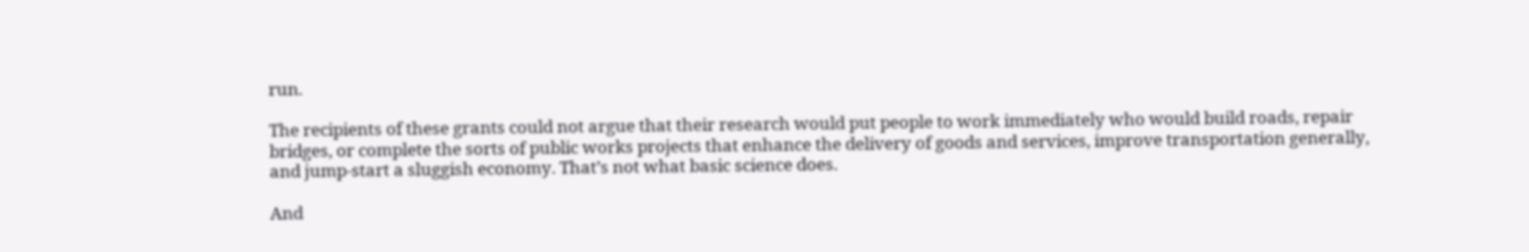run.

The recipients of these grants could not argue that their research would put people to work immediately who would build roads, repair bridges, or complete the sorts of public works projects that enhance the delivery of goods and services, improve transportation generally, and jump-start a sluggish economy. That’s not what basic science does.

And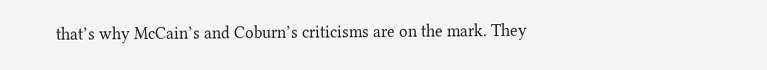that’s why McCain’s and Coburn’s criticisms are on the mark. They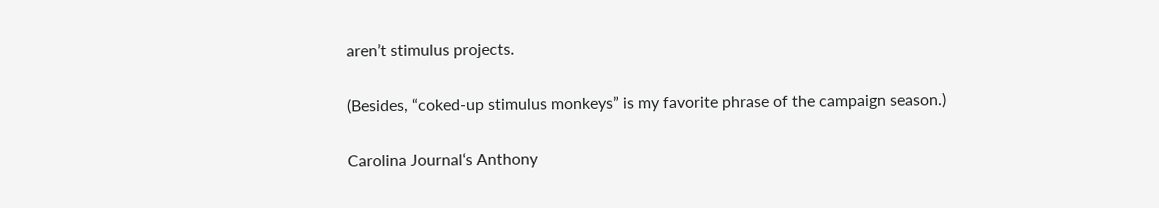aren’t stimulus projects.

(Besides, “coked-up stimulus monkeys” is my favorite phrase of the campaign season.)

Carolina Journal‘s Anthony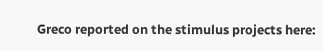Greco reported on the stimulus projects here: